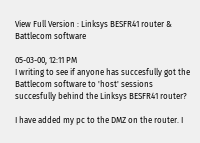View Full Version : Linksys BESFR41 router & Battlecom software

05-03-00, 12:11 PM
I writing to see if anyone has succesfully got the Battlecom software to 'host' sessions succesfully behind the Linksys BESFR41 router?

I have added my pc to the DMZ on the router. I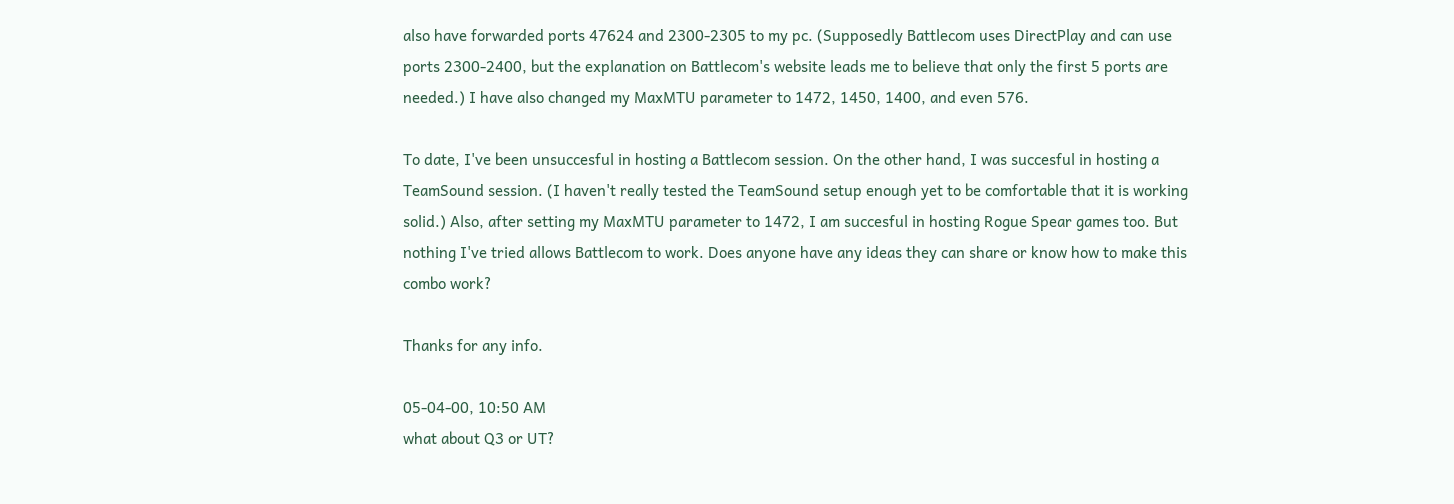also have forwarded ports 47624 and 2300-2305 to my pc. (Supposedly Battlecom uses DirectPlay and can use ports 2300-2400, but the explanation on Battlecom's website leads me to believe that only the first 5 ports are needed.) I have also changed my MaxMTU parameter to 1472, 1450, 1400, and even 576.

To date, I've been unsuccesful in hosting a Battlecom session. On the other hand, I was succesful in hosting a TeamSound session. (I haven't really tested the TeamSound setup enough yet to be comfortable that it is working solid.) Also, after setting my MaxMTU parameter to 1472, I am succesful in hosting Rogue Spear games too. But nothing I've tried allows Battlecom to work. Does anyone have any ideas they can share or know how to make this combo work?

Thanks for any info.

05-04-00, 10:50 AM
what about Q3 or UT?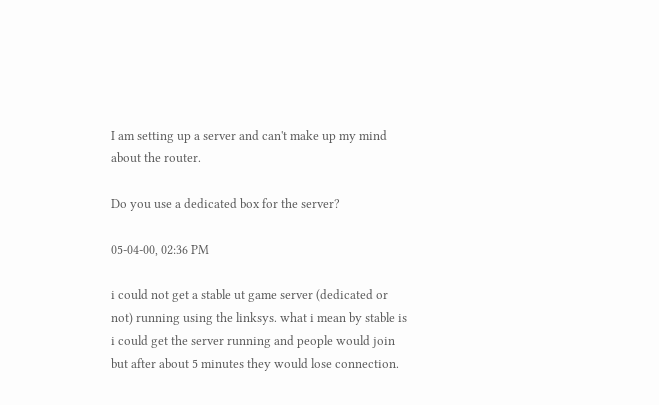I am setting up a server and can't make up my mind about the router.

Do you use a dedicated box for the server?

05-04-00, 02:36 PM

i could not get a stable ut game server (dedicated or not) running using the linksys. what i mean by stable is i could get the server running and people would join but after about 5 minutes they would lose connection.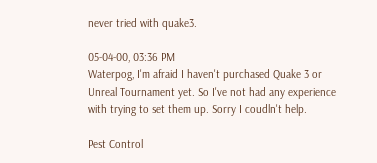never tried with quake3.

05-04-00, 03:36 PM
Waterpog, I'm afraid I haven't purchased Quake 3 or Unreal Tournament yet. So I've not had any experience with trying to set them up. Sorry I coudln't help.

Pest Control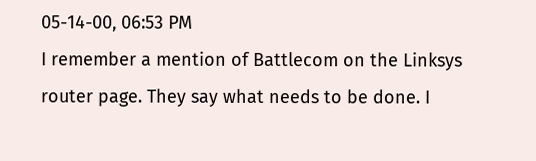05-14-00, 06:53 PM
I remember a mention of Battlecom on the Linksys router page. They say what needs to be done. I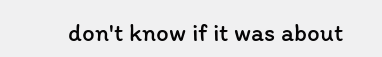don't know if it was about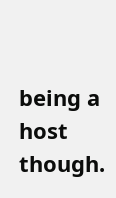being a host though.